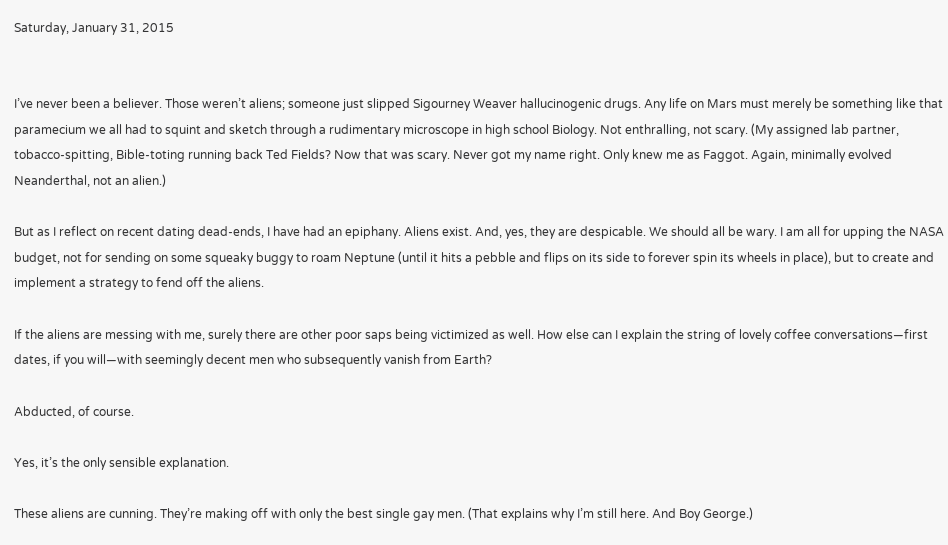Saturday, January 31, 2015


I’ve never been a believer. Those weren’t aliens; someone just slipped Sigourney Weaver hallucinogenic drugs. Any life on Mars must merely be something like that paramecium we all had to squint and sketch through a rudimentary microscope in high school Biology. Not enthralling, not scary. (My assigned lab partner, tobacco-spitting, Bible-toting running back Ted Fields? Now that was scary. Never got my name right. Only knew me as Faggot. Again, minimally evolved Neanderthal, not an alien.)

But as I reflect on recent dating dead-ends, I have had an epiphany. Aliens exist. And, yes, they are despicable. We should all be wary. I am all for upping the NASA budget, not for sending on some squeaky buggy to roam Neptune (until it hits a pebble and flips on its side to forever spin its wheels in place), but to create and implement a strategy to fend off the aliens.

If the aliens are messing with me, surely there are other poor saps being victimized as well. How else can I explain the string of lovely coffee conversations—first dates, if you will—with seemingly decent men who subsequently vanish from Earth?

Abducted, of course.

Yes, it’s the only sensible explanation.

These aliens are cunning. They’re making off with only the best single gay men. (That explains why I’m still here. And Boy George.)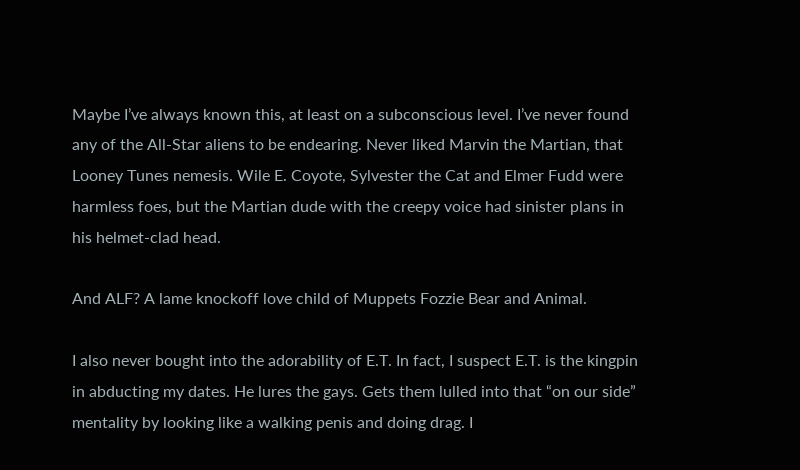Maybe I’ve always known this, at least on a subconscious level. I’ve never found any of the All-Star aliens to be endearing. Never liked Marvin the Martian, that Looney Tunes nemesis. Wile E. Coyote, Sylvester the Cat and Elmer Fudd were harmless foes, but the Martian dude with the creepy voice had sinister plans in his helmet-clad head.

And ALF? A lame knockoff love child of Muppets Fozzie Bear and Animal.

I also never bought into the adorability of E.T. In fact, I suspect E.T. is the kingpin in abducting my dates. He lures the gays. Gets them lulled into that “on our side” mentality by looking like a walking penis and doing drag. I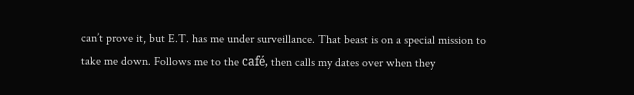can’t prove it, but E.T. has me under surveillance. That beast is on a special mission to take me down. Follows me to the café, then calls my dates over when they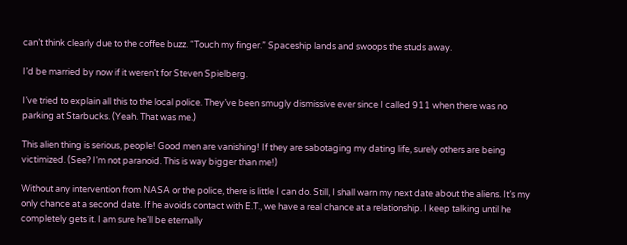can’t think clearly due to the coffee buzz. “Touch my finger.” Spaceship lands and swoops the studs away.

I’d be married by now if it weren’t for Steven Spielberg.

I’ve tried to explain all this to the local police. They’ve been smugly dismissive ever since I called 911 when there was no parking at Starbucks. (Yeah. That was me.)

This alien thing is serious, people! Good men are vanishing! If they are sabotaging my dating life, surely others are being victimized. (See? I’m not paranoid. This is way bigger than me!)

Without any intervention from NASA or the police, there is little I can do. Still, I shall warn my next date about the aliens. It’s my only chance at a second date. If he avoids contact with E.T., we have a real chance at a relationship. I keep talking until he completely gets it. I am sure he’ll be eternally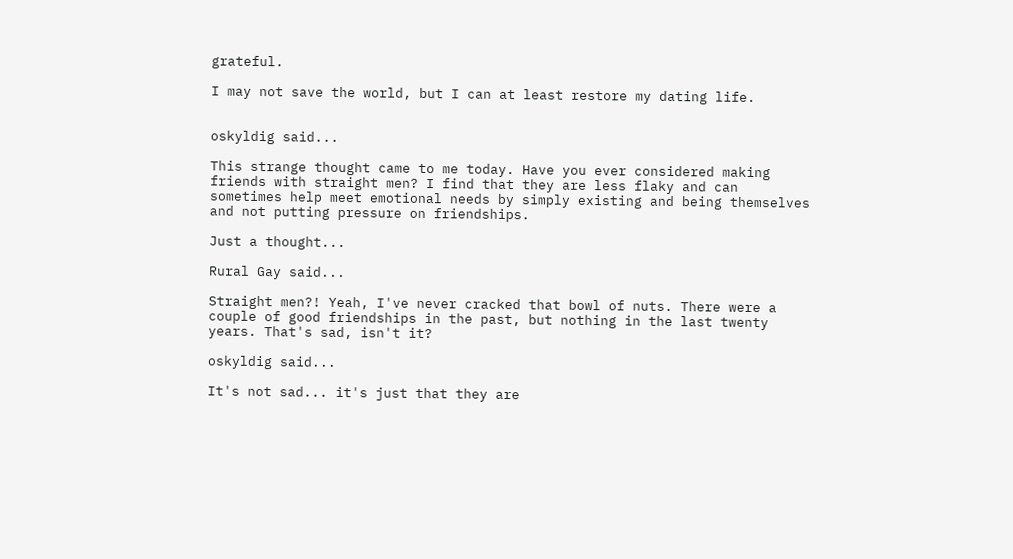grateful.

I may not save the world, but I can at least restore my dating life.


oskyldig said...

This strange thought came to me today. Have you ever considered making friends with straight men? I find that they are less flaky and can sometimes help meet emotional needs by simply existing and being themselves and not putting pressure on friendships.

Just a thought...

Rural Gay said...

Straight men?! Yeah, I've never cracked that bowl of nuts. There were a couple of good friendships in the past, but nothing in the last twenty years. That's sad, isn't it?

oskyldig said...

It's not sad... it's just that they are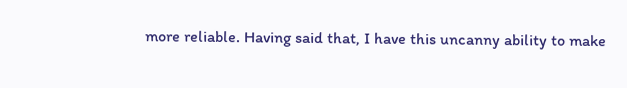more reliable. Having said that, I have this uncanny ability to make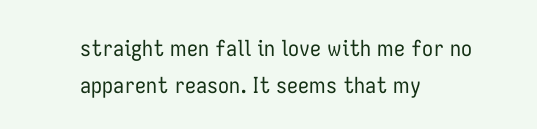straight men fall in love with me for no apparent reason. It seems that my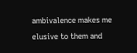ambivalence makes me elusive to them and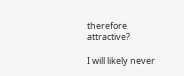therefore attractive?

I will likely never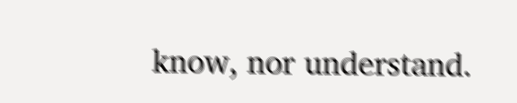know, nor understand.